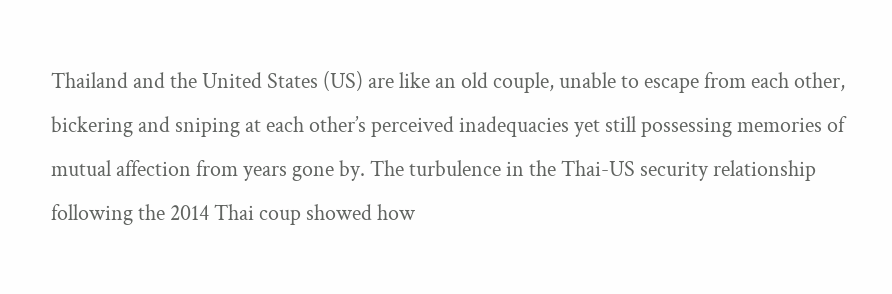Thailand and the United States (US) are like an old couple, unable to escape from each other, bickering and sniping at each other’s perceived inadequacies yet still possessing memories of mutual affection from years gone by. The turbulence in the Thai-US security relationship following the 2014 Thai coup showed how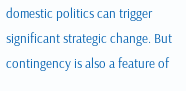domestic politics can trigger significant strategic change. But contingency is also a feature of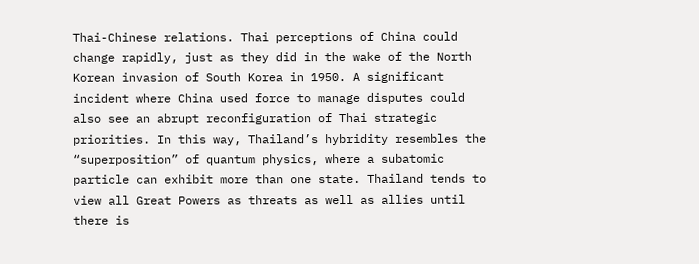Thai-Chinese relations. Thai perceptions of China could change rapidly, just as they did in the wake of the North Korean invasion of South Korea in 1950. A significant incident where China used force to manage disputes could also see an abrupt reconfiguration of Thai strategic priorities. In this way, Thailand’s hybridity resembles the “superposition” of quantum physics, where a subatomic particle can exhibit more than one state. Thailand tends to view all Great Powers as threats as well as allies until there is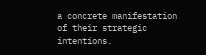a concrete manifestation of their strategic intentions.